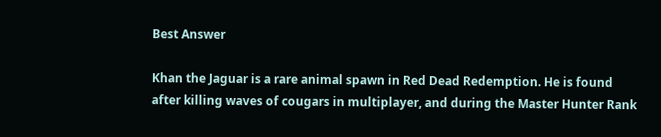Best Answer

Khan the Jaguar is a rare animal spawn in Red Dead Redemption. He is found after killing waves of cougars in multiplayer, and during the Master Hunter Rank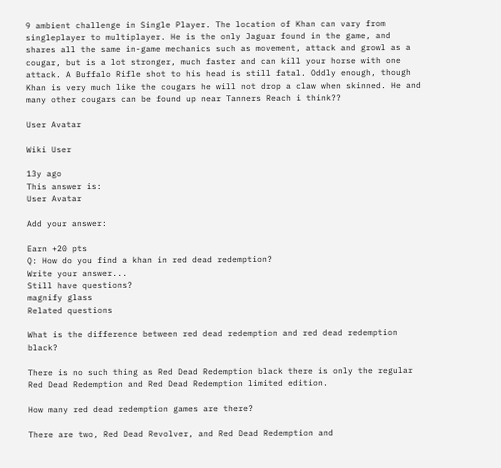9 ambient challenge in Single Player. The location of Khan can vary from singleplayer to multiplayer. He is the only Jaguar found in the game, and shares all the same in-game mechanics such as movement, attack and growl as a cougar, but is a lot stronger, much faster and can kill your horse with one attack. A Buffalo Rifle shot to his head is still fatal. Oddly enough, though Khan is very much like the cougars he will not drop a claw when skinned. He and many other cougars can be found up near Tanners Reach i think??

User Avatar

Wiki User

13y ago
This answer is:
User Avatar

Add your answer:

Earn +20 pts
Q: How do you find a khan in red dead redemption?
Write your answer...
Still have questions?
magnify glass
Related questions

What is the difference between red dead redemption and red dead redemption black?

There is no such thing as Red Dead Redemption black there is only the regular Red Dead Redemption and Red Dead Redemption limited edition.

How many red dead redemption games are there?

There are two, Red Dead Revolver, and Red Dead Redemption and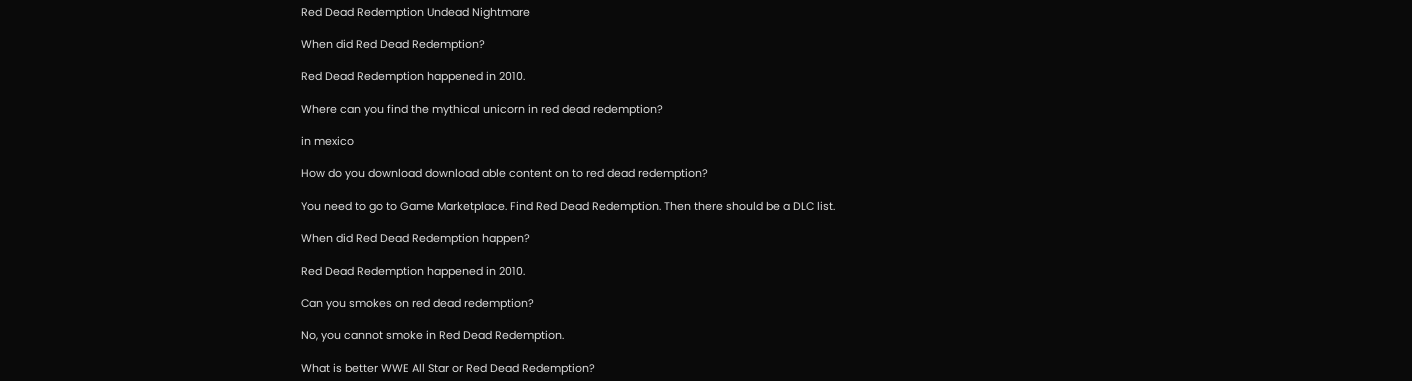Red Dead Redemption Undead Nightmare

When did Red Dead Redemption?

Red Dead Redemption happened in 2010.

Where can you find the mythical unicorn in red dead redemption?

in mexico

How do you download download able content on to red dead redemption?

You need to go to Game Marketplace. Find Red Dead Redemption. Then there should be a DLC list.

When did Red Dead Redemption happen?

Red Dead Redemption happened in 2010.

Can you smokes on red dead redemption?

No, you cannot smoke in Red Dead Redemption.

What is better WWE All Star or Red Dead Redemption?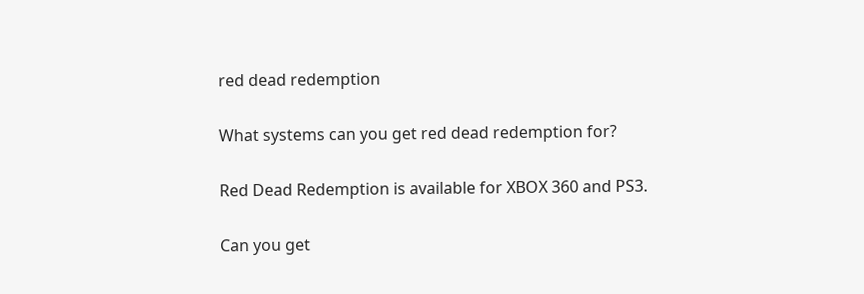red dead redemption

What systems can you get red dead redemption for?

Red Dead Redemption is available for XBOX 360 and PS3.

Can you get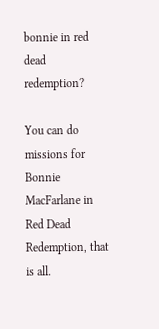bonnie in red dead redemption?

You can do missions for Bonnie MacFarlane in Red Dead Redemption, that is all.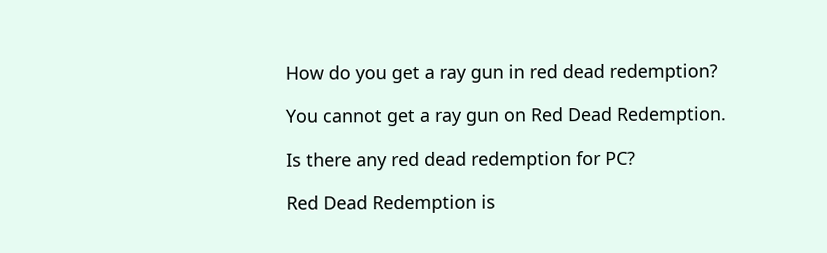How do you get a ray gun in red dead redemption?

You cannot get a ray gun on Red Dead Redemption.

Is there any red dead redemption for PC?

Red Dead Redemption is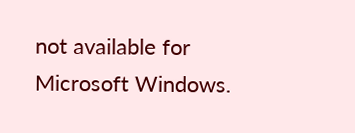not available for Microsoft Windows.